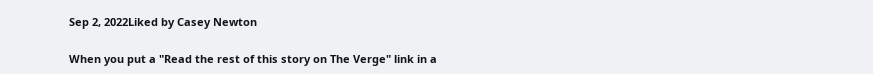Sep 2, 2022Liked by Casey Newton

When you put a "Read the rest of this story on The Verge" link in a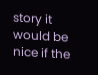story it would be nice if the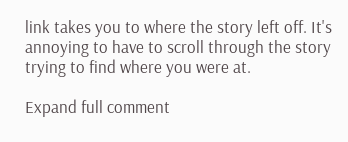link takes you to where the story left off. It's annoying to have to scroll through the story trying to find where you were at.

Expand full comment